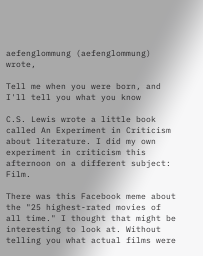aefenglommung (aefenglommung) wrote,

Tell me when you were born, and I'll tell you what you know

C.S. Lewis wrote a little book called An Experiment in Criticism about literature. I did my own experiment in criticism this afternoon on a different subject: Film.

There was this Facebook meme about the "25 highest-rated movies of all time." I thought that might be interesting to look at. Without telling you what actual films were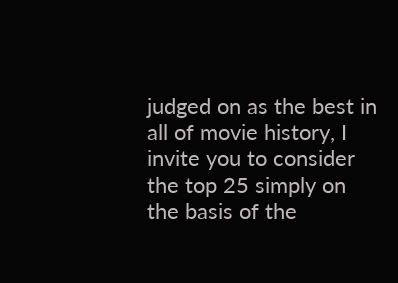judged on as the best in all of movie history, I invite you to consider the top 25 simply on the basis of the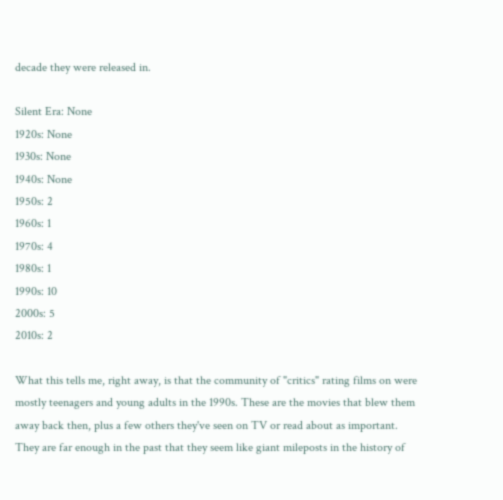decade they were released in.

Silent Era: None
1920s: None
1930s: None
1940s: None
1950s: 2
1960s: 1
1970s: 4
1980s: 1
1990s: 10
2000s: 5
2010s: 2

What this tells me, right away, is that the community of "critics" rating films on were mostly teenagers and young adults in the 1990s. These are the movies that blew them away back then, plus a few others they've seen on TV or read about as important. They are far enough in the past that they seem like giant mileposts in the history of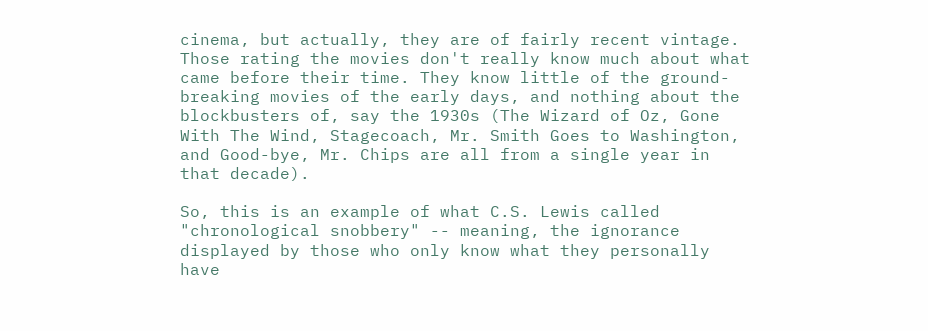cinema, but actually, they are of fairly recent vintage. Those rating the movies don't really know much about what came before their time. They know little of the ground-breaking movies of the early days, and nothing about the blockbusters of, say the 1930s (The Wizard of Oz, Gone With The Wind, Stagecoach, Mr. Smith Goes to Washington, and Good-bye, Mr. Chips are all from a single year in that decade).

So, this is an example of what C.S. Lewis called "chronological snobbery" -- meaning, the ignorance displayed by those who only know what they personally have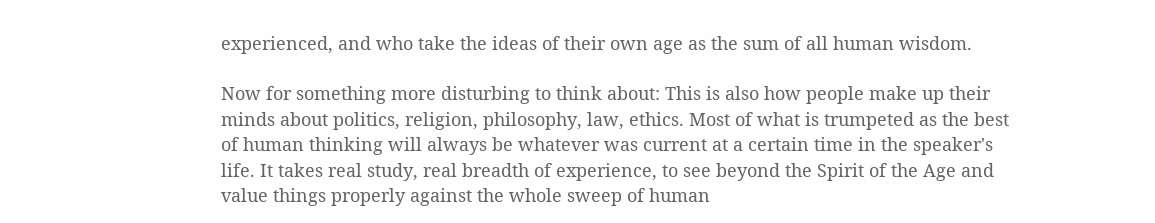experienced, and who take the ideas of their own age as the sum of all human wisdom.

Now for something more disturbing to think about: This is also how people make up their minds about politics, religion, philosophy, law, ethics. Most of what is trumpeted as the best of human thinking will always be whatever was current at a certain time in the speaker's life. It takes real study, real breadth of experience, to see beyond the Spirit of the Age and value things properly against the whole sweep of human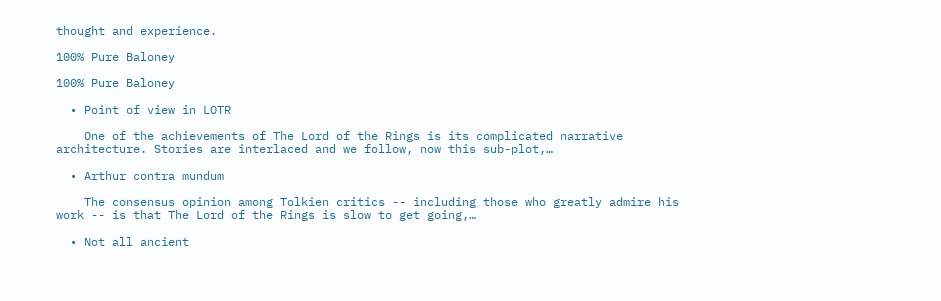thought and experience.

100% Pure Baloney

100% Pure Baloney

  • Point of view in LOTR

    One of the achievements of The Lord of the Rings is its complicated narrative architecture. Stories are interlaced and we follow, now this sub-plot,…

  • Arthur contra mundum

    The consensus opinion among Tolkien critics -- including those who greatly admire his work -- is that The Lord of the Rings is slow to get going,…

  • Not all ancient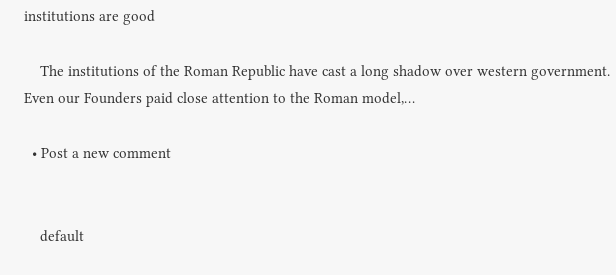institutions are good

    The institutions of the Roman Republic have cast a long shadow over western government. Even our Founders paid close attention to the Roman model,…

  • Post a new comment


    default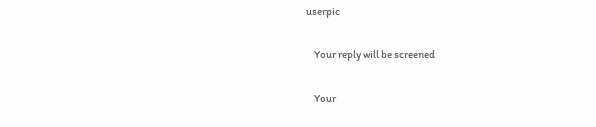userpic

    Your reply will be screened

    Your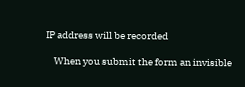IP address will be recorded

    When you submit the form an invisible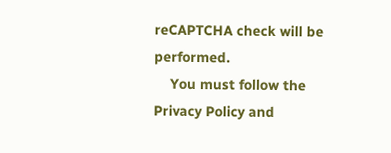reCAPTCHA check will be performed.
    You must follow the Privacy Policy and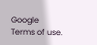Google Terms of use.